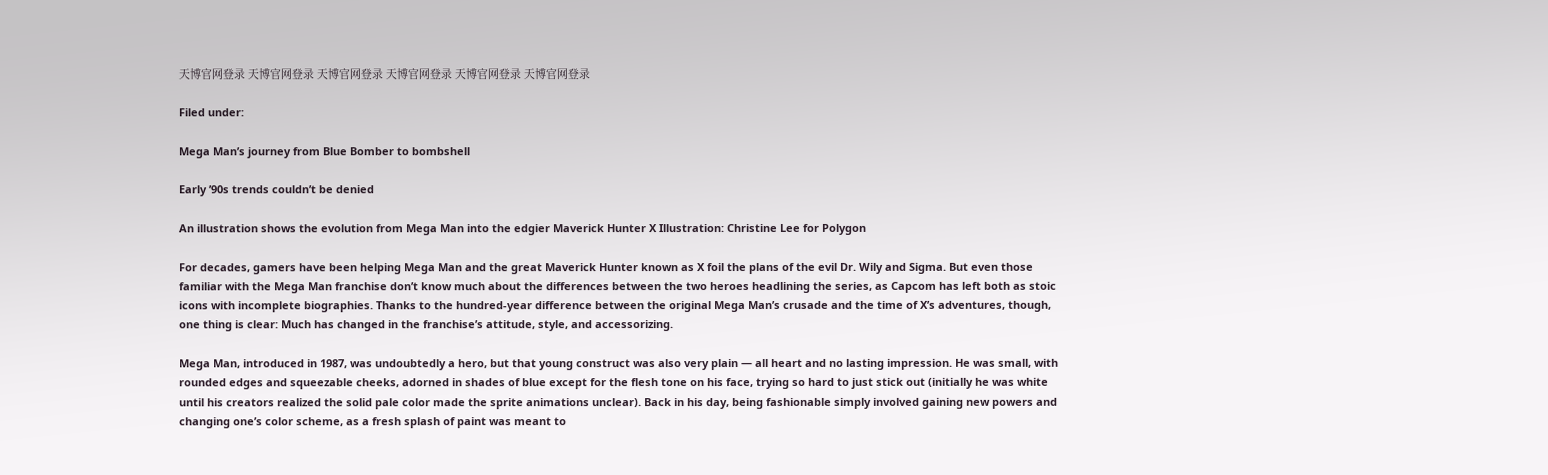天博官网登录 天博官网登录 天博官网登录 天博官网登录 天博官网登录 天博官网登录

Filed under:

Mega Man’s journey from Blue Bomber to bombshell

Early ’90s trends couldn’t be denied

An illustration shows the evolution from Mega Man into the edgier Maverick Hunter X Illustration: Christine Lee for Polygon

For decades, gamers have been helping Mega Man and the great Maverick Hunter known as X foil the plans of the evil Dr. Wily and Sigma. But even those familiar with the Mega Man franchise don’t know much about the differences between the two heroes headlining the series, as Capcom has left both as stoic icons with incomplete biographies. Thanks to the hundred-year difference between the original Mega Man’s crusade and the time of X’s adventures, though, one thing is clear: Much has changed in the franchise’s attitude, style, and accessorizing.

Mega Man, introduced in 1987, was undoubtedly a hero, but that young construct was also very plain — all heart and no lasting impression. He was small, with rounded edges and squeezable cheeks, adorned in shades of blue except for the flesh tone on his face, trying so hard to just stick out (initially he was white until his creators realized the solid pale color made the sprite animations unclear). Back in his day, being fashionable simply involved gaining new powers and changing one’s color scheme, as a fresh splash of paint was meant to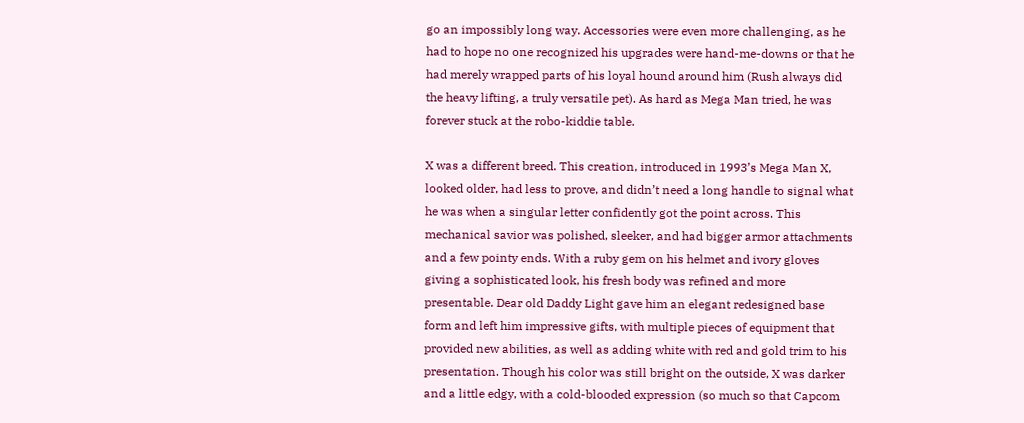go an impossibly long way. Accessories were even more challenging, as he had to hope no one recognized his upgrades were hand-me-downs or that he had merely wrapped parts of his loyal hound around him (Rush always did the heavy lifting, a truly versatile pet). As hard as Mega Man tried, he was forever stuck at the robo-kiddie table.

X was a different breed. This creation, introduced in 1993’s Mega Man X, looked older, had less to prove, and didn’t need a long handle to signal what he was when a singular letter confidently got the point across. This mechanical savior was polished, sleeker, and had bigger armor attachments and a few pointy ends. With a ruby gem on his helmet and ivory gloves giving a sophisticated look, his fresh body was refined and more presentable. Dear old Daddy Light gave him an elegant redesigned base form and left him impressive gifts, with multiple pieces of equipment that provided new abilities, as well as adding white with red and gold trim to his presentation. Though his color was still bright on the outside, X was darker and a little edgy, with a cold-blooded expression (so much so that Capcom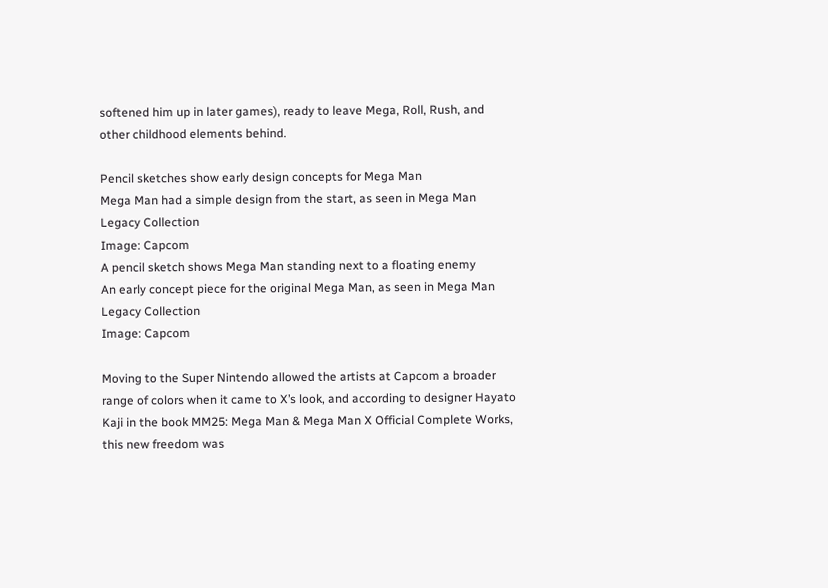softened him up in later games), ready to leave Mega, Roll, Rush, and other childhood elements behind.

Pencil sketches show early design concepts for Mega Man
Mega Man had a simple design from the start, as seen in Mega Man Legacy Collection
Image: Capcom
A pencil sketch shows Mega Man standing next to a floating enemy
An early concept piece for the original Mega Man, as seen in Mega Man Legacy Collection
Image: Capcom

Moving to the Super Nintendo allowed the artists at Capcom a broader range of colors when it came to X’s look, and according to designer Hayato Kaji in the book MM25: Mega Man & Mega Man X Official Complete Works, this new freedom was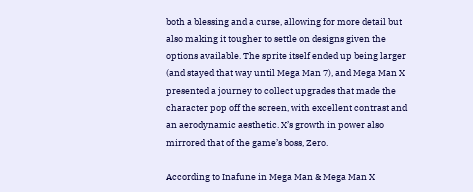both a blessing and a curse, allowing for more detail but also making it tougher to settle on designs given the options available. The sprite itself ended up being larger (and stayed that way until Mega Man 7), and Mega Man X presented a journey to collect upgrades that made the character pop off the screen, with excellent contrast and an aerodynamic aesthetic. X’s growth in power also mirrored that of the game’s boss, Zero.

According to Inafune in Mega Man & Mega Man X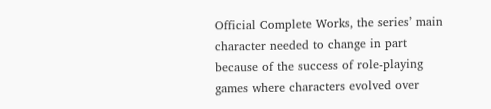Official Complete Works, the series’ main character needed to change in part because of the success of role-playing games where characters evolved over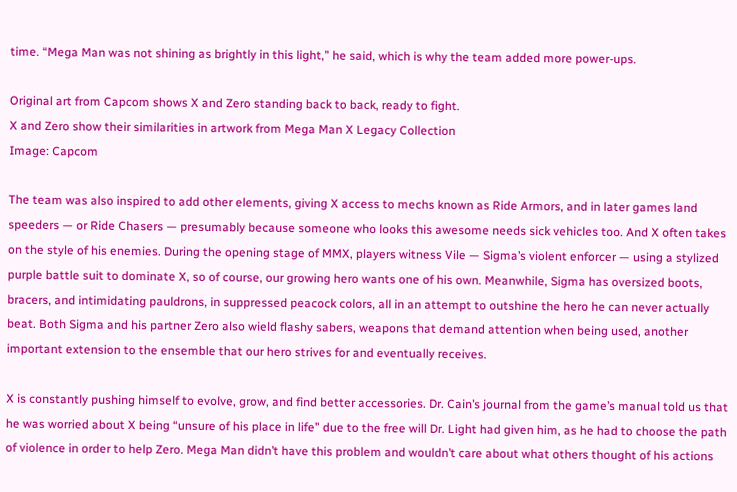time. “Mega Man was not shining as brightly in this light,” he said, which is why the team added more power-ups.

Original art from Capcom shows X and Zero standing back to back, ready to fight.
X and Zero show their similarities in artwork from Mega Man X Legacy Collection
Image: Capcom

The team was also inspired to add other elements, giving X access to mechs known as Ride Armors, and in later games land speeders — or Ride Chasers — presumably because someone who looks this awesome needs sick vehicles too. And X often takes on the style of his enemies. During the opening stage of MMX, players witness Vile — Sigma’s violent enforcer — using a stylized purple battle suit to dominate X, so of course, our growing hero wants one of his own. Meanwhile, Sigma has oversized boots, bracers, and intimidating pauldrons, in suppressed peacock colors, all in an attempt to outshine the hero he can never actually beat. Both Sigma and his partner Zero also wield flashy sabers, weapons that demand attention when being used, another important extension to the ensemble that our hero strives for and eventually receives.

X is constantly pushing himself to evolve, grow, and find better accessories. Dr. Cain’s journal from the game’s manual told us that he was worried about X being “unsure of his place in life” due to the free will Dr. Light had given him, as he had to choose the path of violence in order to help Zero. Mega Man didn’t have this problem and wouldn’t care about what others thought of his actions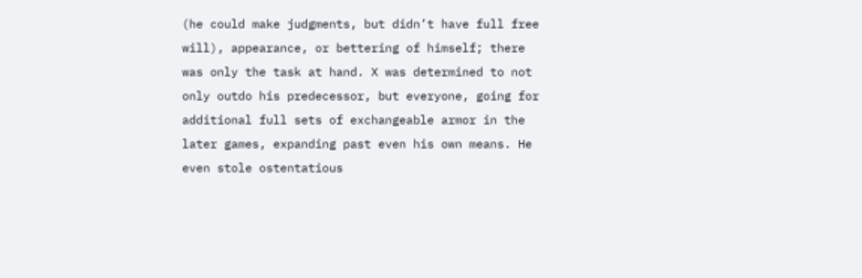(he could make judgments, but didn’t have full free will), appearance, or bettering of himself; there was only the task at hand. X was determined to not only outdo his predecessor, but everyone, going for additional full sets of exchangeable armor in the later games, expanding past even his own means. He even stole ostentatious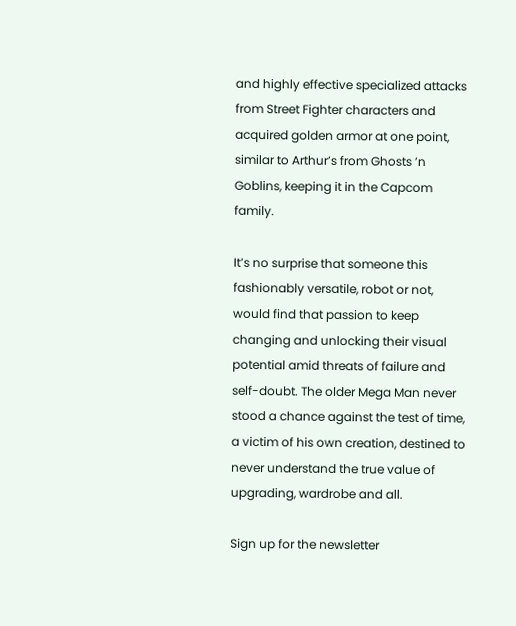and highly effective specialized attacks from Street Fighter characters and acquired golden armor at one point, similar to Arthur’s from Ghosts ’n Goblins, keeping it in the Capcom family.

It’s no surprise that someone this fashionably versatile, robot or not, would find that passion to keep changing and unlocking their visual potential amid threats of failure and self-doubt. The older Mega Man never stood a chance against the test of time, a victim of his own creation, destined to never understand the true value of upgrading, wardrobe and all.

Sign up for the newsletter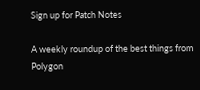Sign up for Patch Notes

A weekly roundup of the best things from Polygon